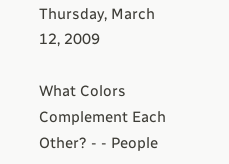Thursday, March 12, 2009

What Colors Complement Each Other? - - People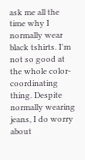ask me all the time why I normally wear black tshirts. I'm not so good at the whole color-coordinating thing. Despite normally wearing jeans, I do worry about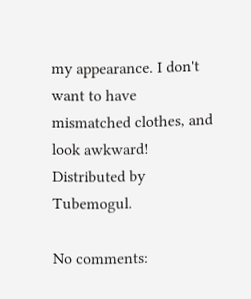my appearance. I don't want to have mismatched clothes, and look awkward! Distributed by Tubemogul.

No comments: